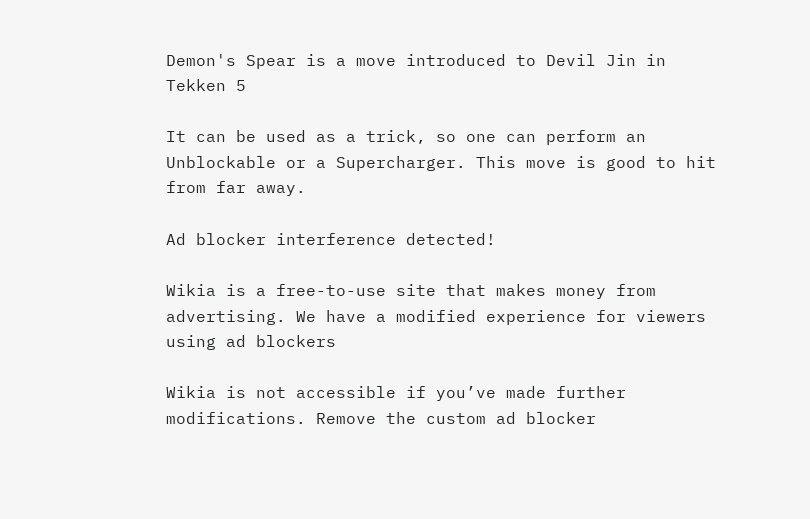Demon's Spear is a move introduced to Devil Jin in Tekken 5

It can be used as a trick, so one can perform an Unblockable or a Supercharger. This move is good to hit from far away.

Ad blocker interference detected!

Wikia is a free-to-use site that makes money from advertising. We have a modified experience for viewers using ad blockers

Wikia is not accessible if you’ve made further modifications. Remove the custom ad blocker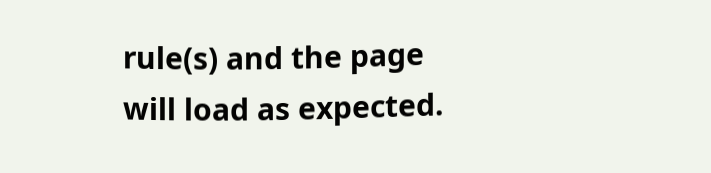rule(s) and the page will load as expected.